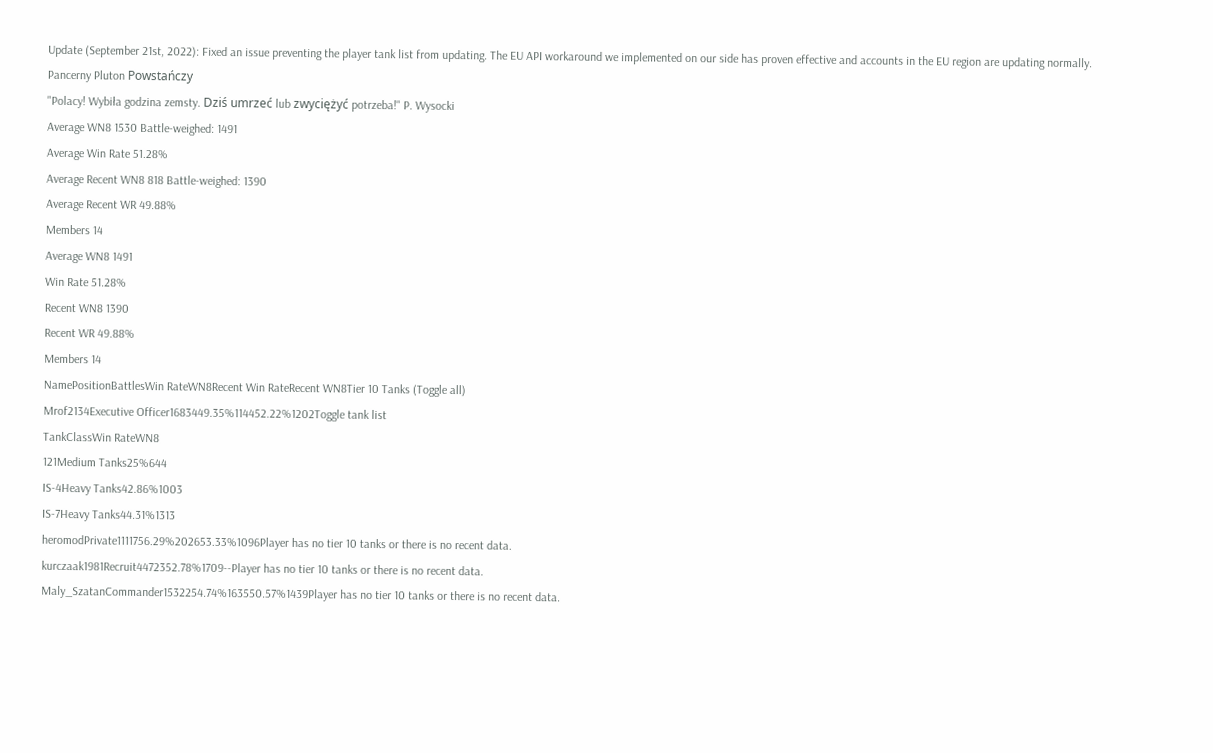Update (September 21st, 2022): Fixed an issue preventing the player tank list from updating. The EU API workaround we implemented on our side has proven effective and accounts in the EU region are updating normally.
Pancerny Pluton Powstańczy
"Polacy! Wybiła godzina zemsty. Dziś umrzeć lub zwyciężyć potrzeba!" P. Wysocki
Average WN8 1530 Battle-weighed: 1491
Average Win Rate 51.28%
Average Recent WN8 818 Battle-weighed: 1390
Average Recent WR 49.88%
Members 14
Average WN8 1491
Win Rate 51.28%
Recent WN8 1390
Recent WR 49.88%
Members 14
NamePositionBattlesWin RateWN8Recent Win RateRecent WN8Tier 10 Tanks (Toggle all)
Mrof2134Executive Officer1683449.35%114452.22%1202Toggle tank list
TankClassWin RateWN8
121Medium Tanks25%644
IS-4Heavy Tanks42.86%1003
IS-7Heavy Tanks44.31%1313
heromodPrivate1111756.29%202653.33%1096Player has no tier 10 tanks or there is no recent data.
kurczaak1981Recruit4472352.78%1709--Player has no tier 10 tanks or there is no recent data.
Maly_SzatanCommander1532254.74%163550.57%1439Player has no tier 10 tanks or there is no recent data.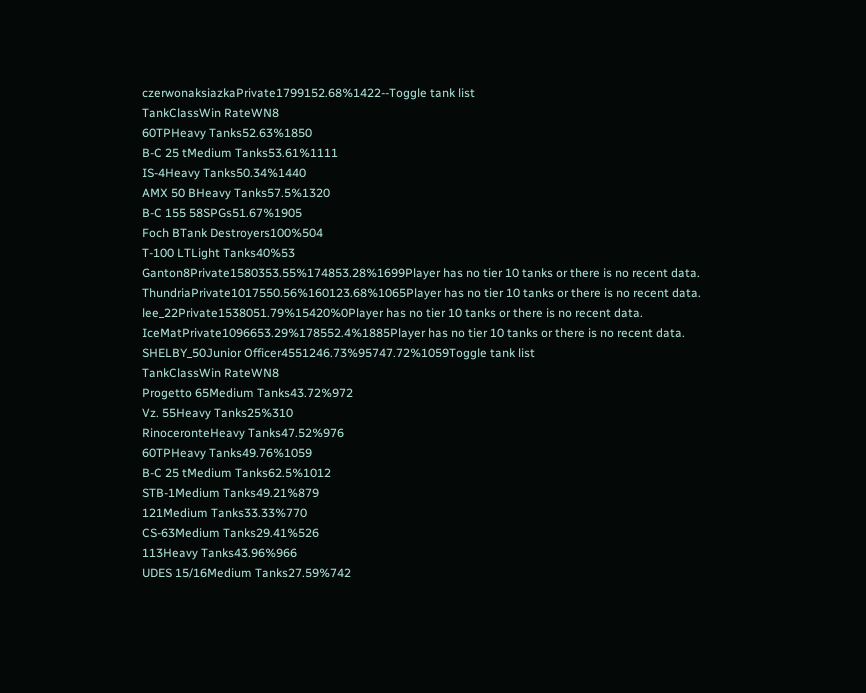czerwonaksiazkaPrivate1799152.68%1422--Toggle tank list
TankClassWin RateWN8
60TPHeavy Tanks52.63%1850
B-C 25 tMedium Tanks53.61%1111
IS-4Heavy Tanks50.34%1440
AMX 50 BHeavy Tanks57.5%1320
B-C 155 58SPGs51.67%1905
Foch BTank Destroyers100%504
T-100 LTLight Tanks40%53
Ganton8Private1580353.55%174853.28%1699Player has no tier 10 tanks or there is no recent data.
ThundriaPrivate1017550.56%160123.68%1065Player has no tier 10 tanks or there is no recent data.
lee_22Private1538051.79%15420%0Player has no tier 10 tanks or there is no recent data.
IceMatPrivate1096653.29%178552.4%1885Player has no tier 10 tanks or there is no recent data.
SHELBY_50Junior Officer4551246.73%95747.72%1059Toggle tank list
TankClassWin RateWN8
Progetto 65Medium Tanks43.72%972
Vz. 55Heavy Tanks25%310
RinoceronteHeavy Tanks47.52%976
60TPHeavy Tanks49.76%1059
B-C 25 tMedium Tanks62.5%1012
STB-1Medium Tanks49.21%879
121Medium Tanks33.33%770
CS-63Medium Tanks29.41%526
113Heavy Tanks43.96%966
UDES 15/16Medium Tanks27.59%742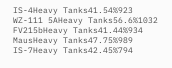IS-4Heavy Tanks41.54%923
WZ-111 5AHeavy Tanks56.6%1032
FV215bHeavy Tanks41.44%934
MausHeavy Tanks47.75%989
IS-7Heavy Tanks42.45%794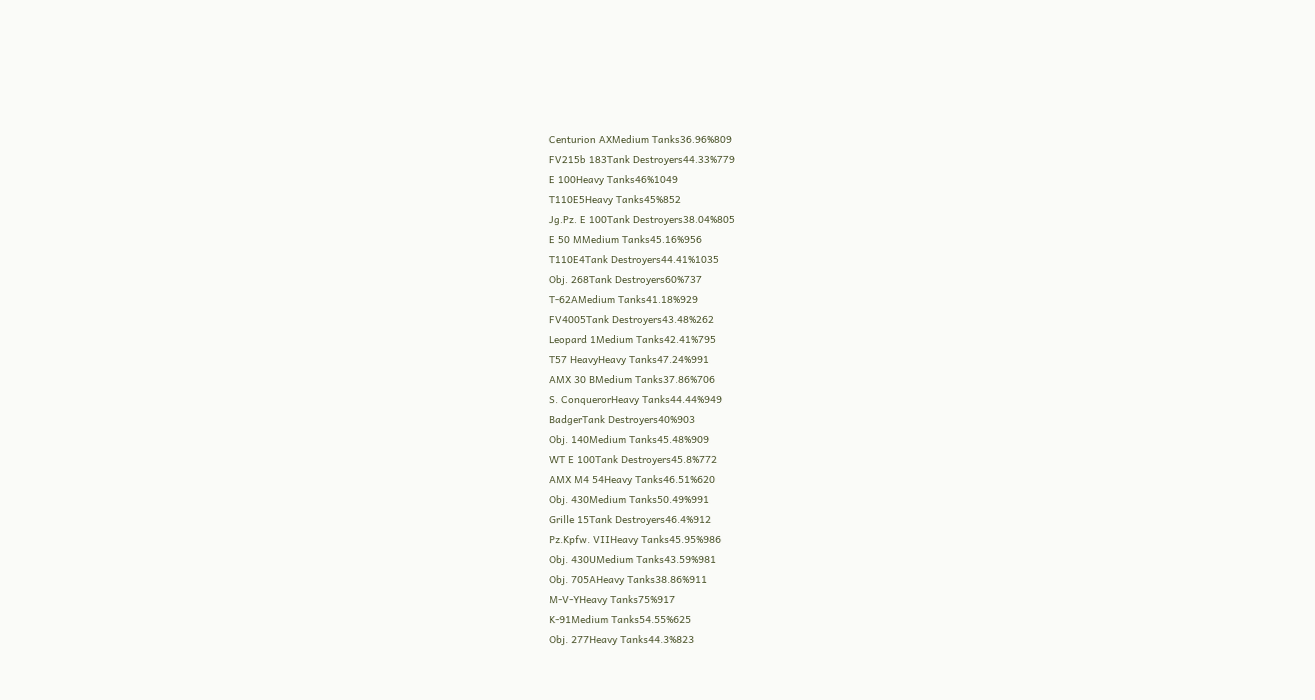Centurion AXMedium Tanks36.96%809
FV215b 183Tank Destroyers44.33%779
E 100Heavy Tanks46%1049
T110E5Heavy Tanks45%852
Jg.Pz. E 100Tank Destroyers38.04%805
E 50 MMedium Tanks45.16%956
T110E4Tank Destroyers44.41%1035
Obj. 268Tank Destroyers60%737
T-62AMedium Tanks41.18%929
FV4005Tank Destroyers43.48%262
Leopard 1Medium Tanks42.41%795
T57 HeavyHeavy Tanks47.24%991
AMX 30 BMedium Tanks37.86%706
S. ConquerorHeavy Tanks44.44%949
BadgerTank Destroyers40%903
Obj. 140Medium Tanks45.48%909
WT E 100Tank Destroyers45.8%772
AMX M4 54Heavy Tanks46.51%620
Obj. 430Medium Tanks50.49%991
Grille 15Tank Destroyers46.4%912
Pz.Kpfw. VIIHeavy Tanks45.95%986
Obj. 430UMedium Tanks43.59%981
Obj. 705AHeavy Tanks38.86%911
M-V-YHeavy Tanks75%917
K-91Medium Tanks54.55%625
Obj. 277Heavy Tanks44.3%823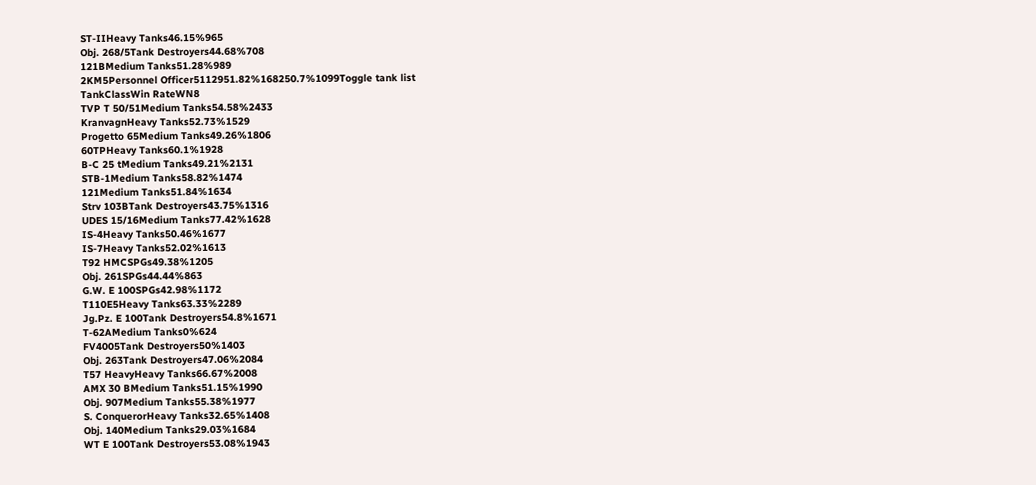ST-IIHeavy Tanks46.15%965
Obj. 268/5Tank Destroyers44.68%708
121BMedium Tanks51.28%989
2KM5Personnel Officer5112951.82%168250.7%1099Toggle tank list
TankClassWin RateWN8
TVP T 50/51Medium Tanks54.58%2433
KranvagnHeavy Tanks52.73%1529
Progetto 65Medium Tanks49.26%1806
60TPHeavy Tanks60.1%1928
B-C 25 tMedium Tanks49.21%2131
STB-1Medium Tanks58.82%1474
121Medium Tanks51.84%1634
Strv 103BTank Destroyers43.75%1316
UDES 15/16Medium Tanks77.42%1628
IS-4Heavy Tanks50.46%1677
IS-7Heavy Tanks52.02%1613
T92 HMCSPGs49.38%1205
Obj. 261SPGs44.44%863
G.W. E 100SPGs42.98%1172
T110E5Heavy Tanks63.33%2289
Jg.Pz. E 100Tank Destroyers54.8%1671
T-62AMedium Tanks0%624
FV4005Tank Destroyers50%1403
Obj. 263Tank Destroyers47.06%2084
T57 HeavyHeavy Tanks66.67%2008
AMX 30 BMedium Tanks51.15%1990
Obj. 907Medium Tanks55.38%1977
S. ConquerorHeavy Tanks32.65%1408
Obj. 140Medium Tanks29.03%1684
WT E 100Tank Destroyers53.08%1943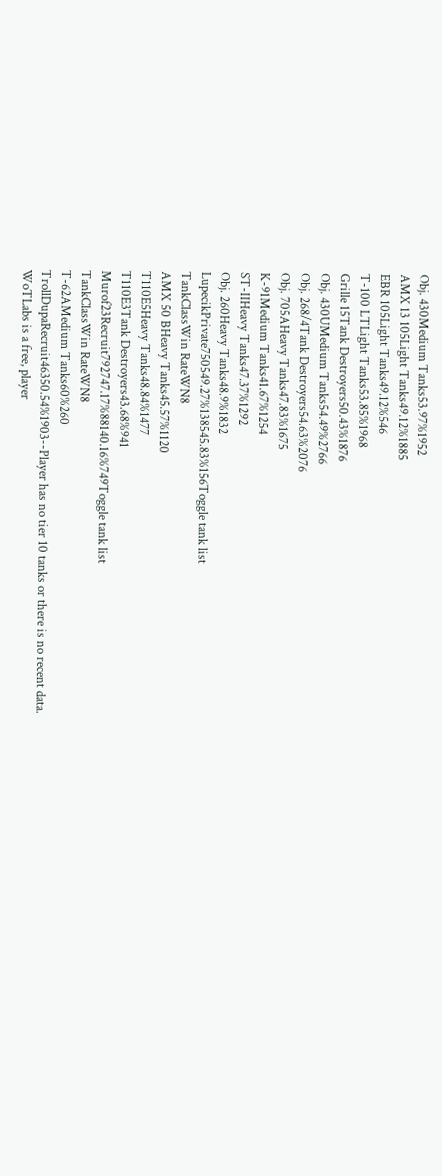Obj. 430Medium Tanks53.97%1952
AMX 13 105Light Tanks49.12%1885
EBR 105Light Tanks49.12%546
T-100 LTLight Tanks53.85%1968
Grille 15Tank Destroyers50.43%1876
Obj. 430UMedium Tanks54.49%2766
Obj. 268/4Tank Destroyers54.63%2076
Obj. 705AHeavy Tanks47.83%1675
K-91Medium Tanks41.67%1254
ST-IIHeavy Tanks47.37%1292
Obj. 260Heavy Tanks48.9%1832
LupecikPrivate750549.27%138545.83%156Toggle tank list
TankClassWin RateWN8
AMX 50 BHeavy Tanks45.57%1120
T110E5Heavy Tanks48.84%1477
T110E3Tank Destroyers43.68%941
Murof23Recruit792747.17%88140.16%749Toggle tank list
TankClassWin RateWN8
T-62AMedium Tanks60%260
TrollDupaRecruit46350.54%1903--Player has no tier 10 tanks or there is no recent data.
WoTLabs is a free, player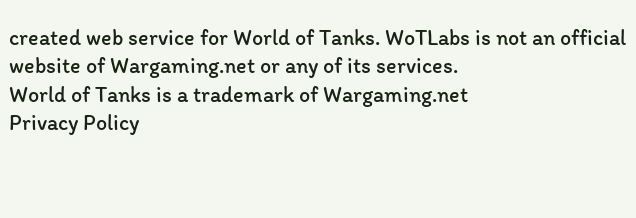created web service for World of Tanks. WoTLabs is not an official website of Wargaming.net or any of its services.
World of Tanks is a trademark of Wargaming.net
Privacy Policy